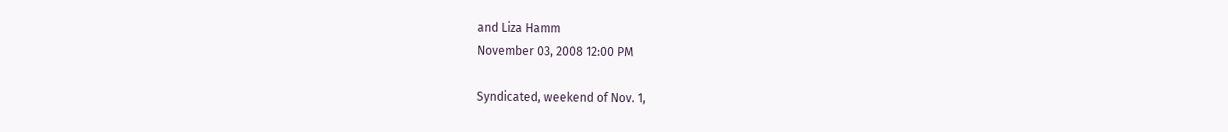and Liza Hamm
November 03, 2008 12:00 PM

Syndicated, weekend of Nov. 1,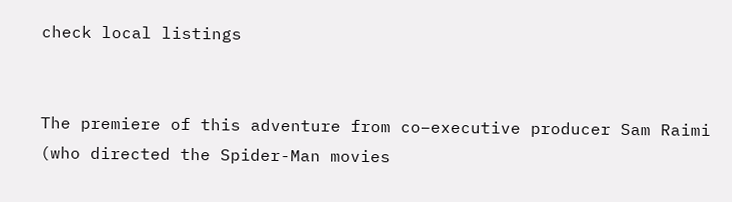check local listings


The premiere of this adventure from co–executive producer Sam Raimi (who directed the Spider-Man movies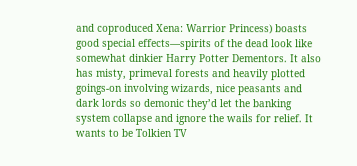and coproduced Xena: Warrior Princess) boasts good special effects—spirits of the dead look like somewhat dinkier Harry Potter Dementors. It also has misty, primeval forests and heavily plotted goings-on involving wizards, nice peasants and dark lords so demonic they’d let the banking system collapse and ignore the wails for relief. It wants to be Tolkien TV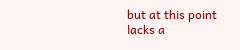but at this point lacks a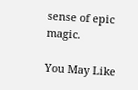sense of epic magic.

You May Like